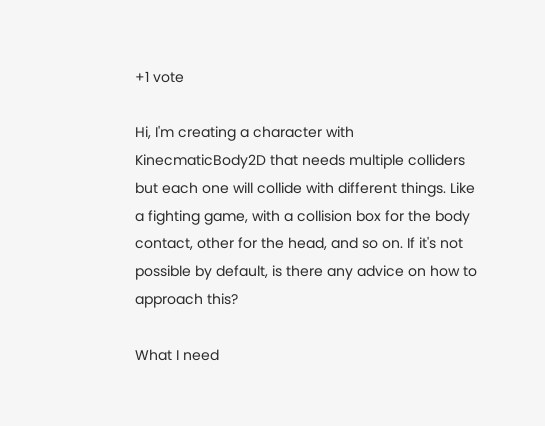+1 vote

Hi, I'm creating a character with KinecmaticBody2D that needs multiple colliders but each one will collide with different things. Like a fighting game, with a collision box for the body contact, other for the head, and so on. If it's not possible by default, is there any advice on how to approach this?

What I need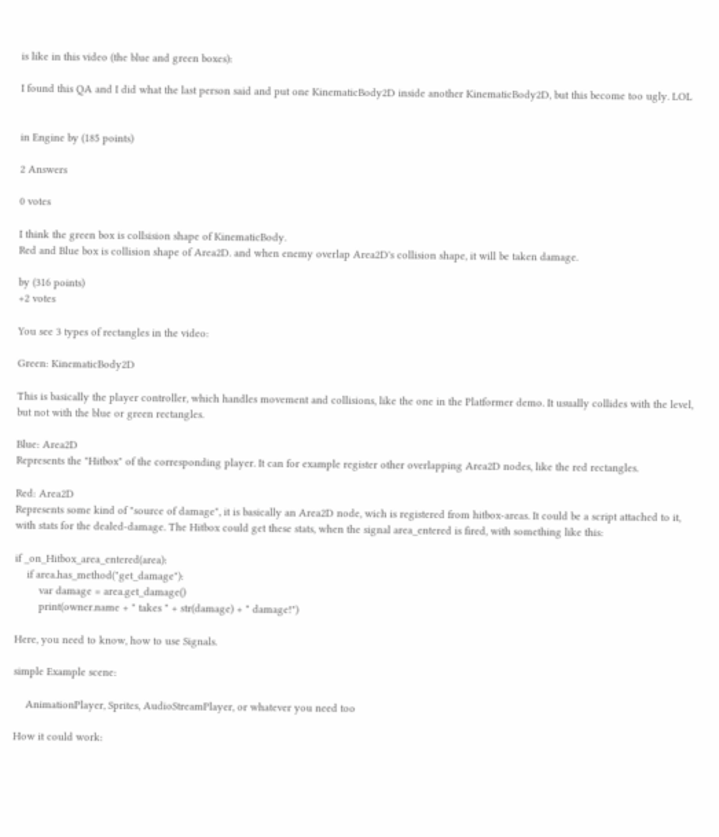is like in this video (the blue and green boxes):

I found this QA and I did what the last person said and put one KinematicBody2D inside another KinematicBody2D, but this become too ugly. LOL


in Engine by (185 points)

2 Answers

0 votes

I think the green box is collsision shape of KinematicBody.
Red and Blue box is collision shape of Area2D. and when enemy overlap Area2D's collision shape, it will be taken damage.

by (316 points)
+2 votes

You see 3 types of rectangles in the video:

Green: KinematicBody2D

This is basically the player controller, which handles movement and collisions, like the one in the Platformer demo. It usually collides with the level, but not with the blue or green rectangles.

Blue: Area2D
Represents the "Hitbox" of the corresponding player. It can for example register other overlapping Area2D nodes, like the red rectangles.

Red: Area2D
Represents some kind of "source of damage", it is basically an Area2D node, wich is registered from hitbox-areas. It could be a script attached to it, with stats for the dealed-damage. The Hitbox could get these stats, when the signal area_entered is fired, with something like this:

if _on_Hitbox_area_entered(area):
    if area.has_method("get_damage"):
        var damage = area.get_damage()
        print(owner.name + " takes " + str(damage) + " damage!")

Here, you need to know, how to use Signals.

simple Example scene:

    AnimationPlayer, Sprites, AudioStreamPlayer, or whatever you need too

How it could work: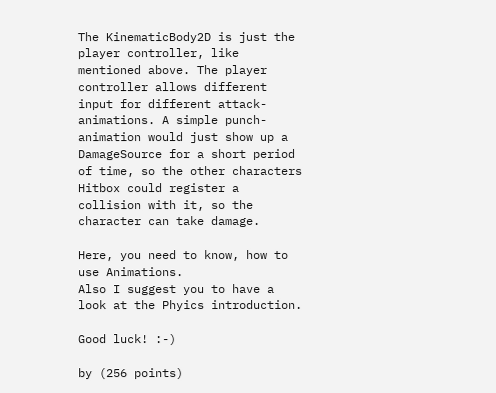The KinematicBody2D is just the player controller, like mentioned above. The player controller allows different input for different attack-animations. A simple punch-animation would just show up a DamageSource for a short period of time, so the other characters Hitbox could register a collision with it, so the character can take damage.

Here, you need to know, how to use Animations.
Also I suggest you to have a look at the Phyics introduction.

Good luck! :-)

by (256 points)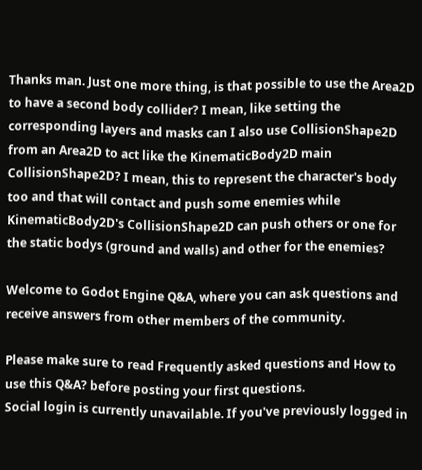Thanks man. Just one more thing, is that possible to use the Area2D to have a second body collider? I mean, like setting the corresponding layers and masks can I also use CollisionShape2D from an Area2D to act like the KinematicBody2D main CollisionShape2D? I mean, this to represent the character's body too and that will contact and push some enemies while KinematicBody2D's CollisionShape2D can push others or one for the static bodys (ground and walls) and other for the enemies?

Welcome to Godot Engine Q&A, where you can ask questions and receive answers from other members of the community.

Please make sure to read Frequently asked questions and How to use this Q&A? before posting your first questions.
Social login is currently unavailable. If you've previously logged in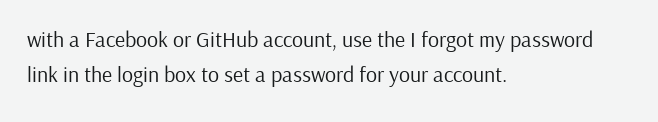with a Facebook or GitHub account, use the I forgot my password link in the login box to set a password for your account.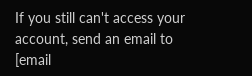If you still can't access your account, send an email to [email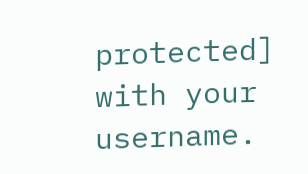protected] with your username.